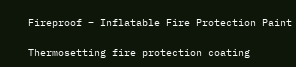Fireproof – Inflatable Fire Protection Paint

Thermosetting fire protection coating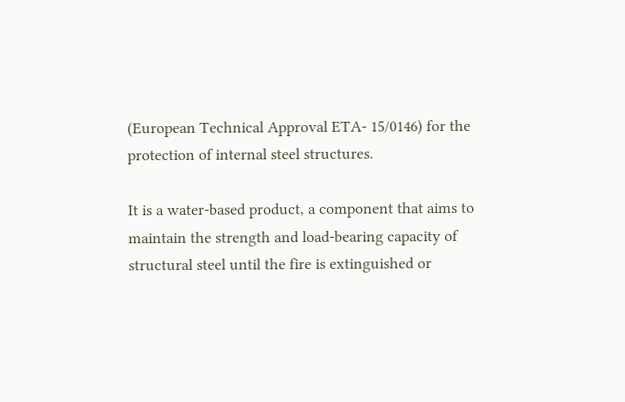(European Technical Approval ETA- 15/0146) for the protection of internal steel structures.

It is a water-based product, a component that aims to maintain the strength and load-bearing capacity of structural steel until the fire is extinguished or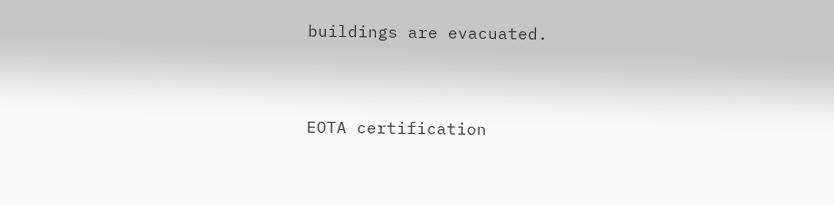buildings are evacuated.


EOTA certification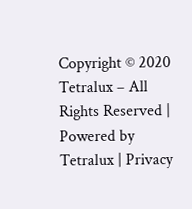Copyright © 2020 Tetralux – All Rights Reserved | Powered by Tetralux | Privacy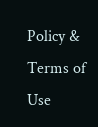Policy & Terms of Use